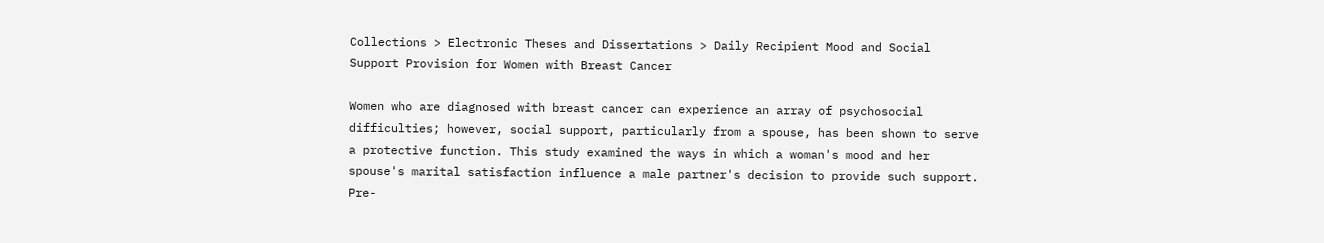Collections > Electronic Theses and Dissertations > Daily Recipient Mood and Social Support Provision for Women with Breast Cancer

Women who are diagnosed with breast cancer can experience an array of psychosocial difficulties; however, social support, particularly from a spouse, has been shown to serve a protective function. This study examined the ways in which a woman's mood and her spouse's marital satisfaction influence a male partner's decision to provide such support. Pre-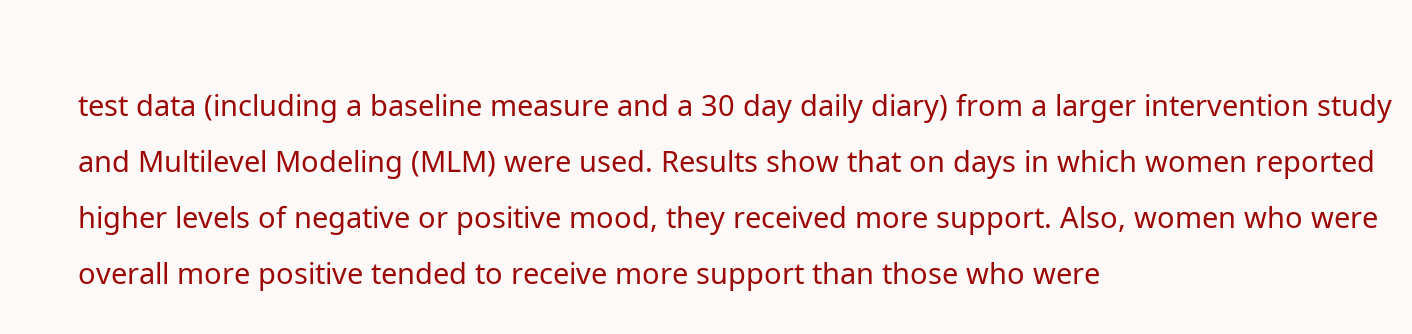test data (including a baseline measure and a 30 day daily diary) from a larger intervention study and Multilevel Modeling (MLM) were used. Results show that on days in which women reported higher levels of negative or positive mood, they received more support. Also, women who were overall more positive tended to receive more support than those who were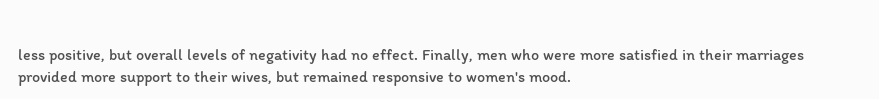less positive, but overall levels of negativity had no effect. Finally, men who were more satisfied in their marriages provided more support to their wives, but remained responsive to women's mood.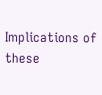Implications of these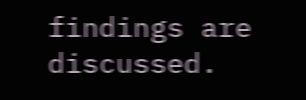findings are discussed.